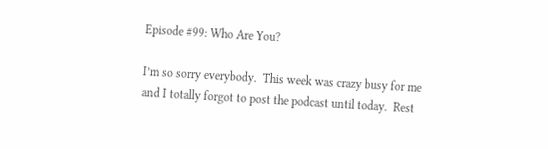Episode #99: Who Are You?

I’m so sorry everybody.  This week was crazy busy for me and I totally forgot to post the podcast until today.  Rest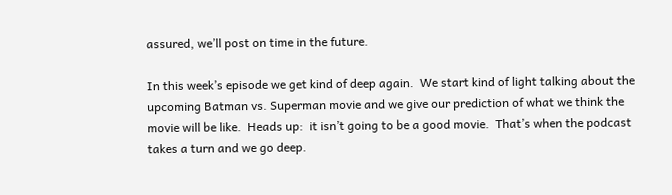assured, we’ll post on time in the future.

In this week’s episode we get kind of deep again.  We start kind of light talking about the upcoming Batman vs. Superman movie and we give our prediction of what we think the movie will be like.  Heads up:  it isn’t going to be a good movie.  That’s when the podcast takes a turn and we go deep.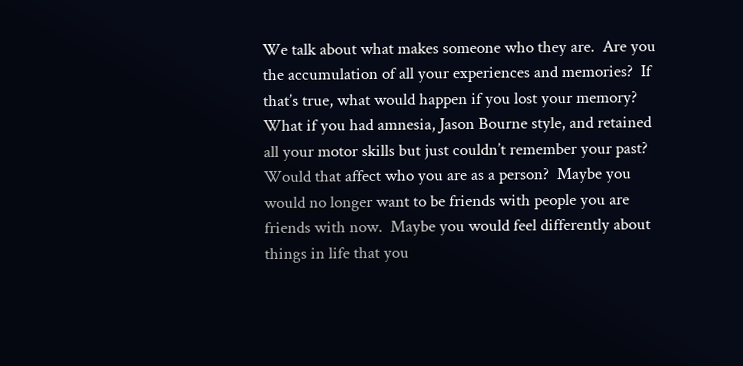We talk about what makes someone who they are.  Are you the accumulation of all your experiences and memories?  If that’s true, what would happen if you lost your memory?  What if you had amnesia, Jason Bourne style, and retained all your motor skills but just couldn’t remember your past?  Would that affect who you are as a person?  Maybe you would no longer want to be friends with people you are friends with now.  Maybe you would feel differently about things in life that you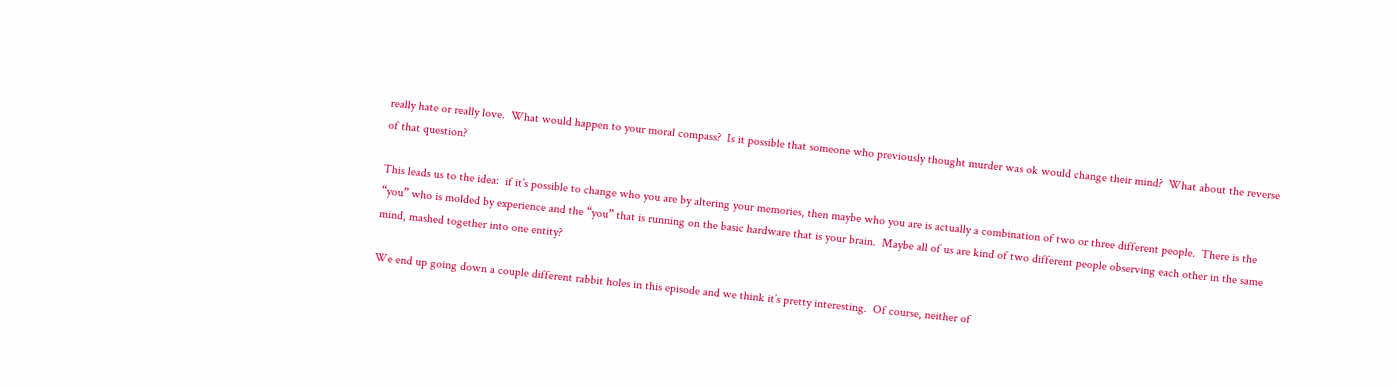really hate or really love.  What would happen to your moral compass?  Is it possible that someone who previously thought murder was ok would change their mind?  What about the reverse of that question?

This leads us to the idea:  if it’s possible to change who you are by altering your memories, then maybe who you are is actually a combination of two or three different people.  There is the “you” who is molded by experience and the “you” that is running on the basic hardware that is your brain.  Maybe all of us are kind of two different people observing each other in the same mind, mashed together into one entity?

We end up going down a couple different rabbit holes in this episode and we think it’s pretty interesting.  Of course, neither of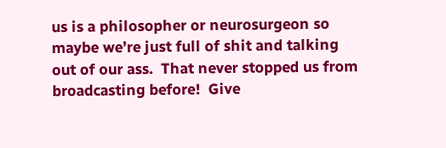us is a philosopher or neurosurgeon so maybe we’re just full of shit and talking out of our ass.  That never stopped us from broadcasting before!  Give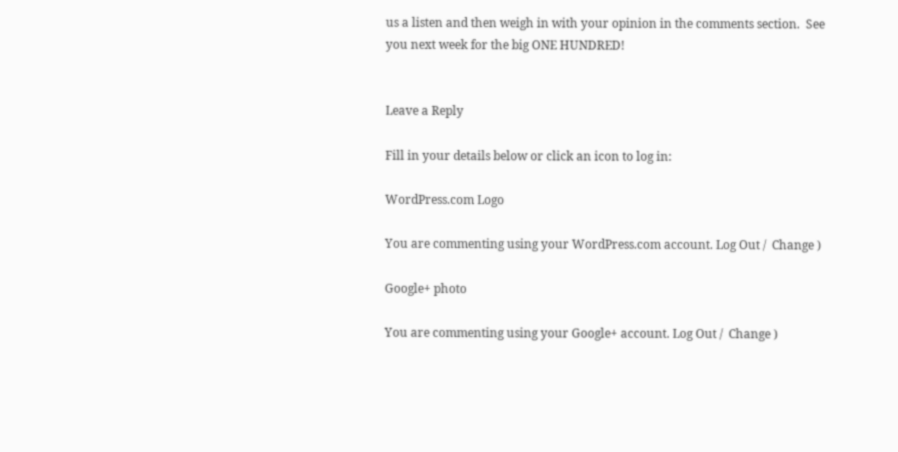us a listen and then weigh in with your opinion in the comments section.  See you next week for the big ONE HUNDRED!


Leave a Reply

Fill in your details below or click an icon to log in:

WordPress.com Logo

You are commenting using your WordPress.com account. Log Out /  Change )

Google+ photo

You are commenting using your Google+ account. Log Out /  Change )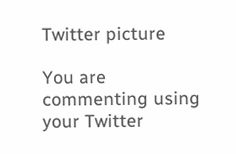Twitter picture

You are commenting using your Twitter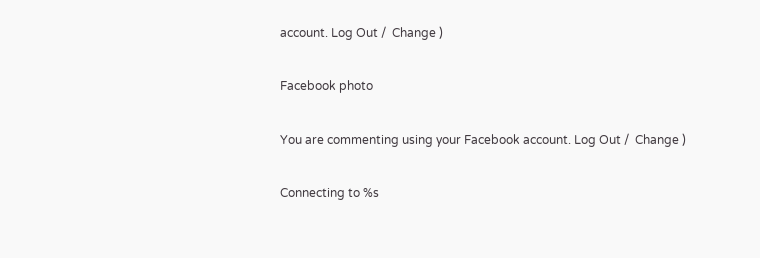account. Log Out /  Change )

Facebook photo

You are commenting using your Facebook account. Log Out /  Change )

Connecting to %s